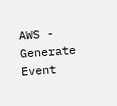AWS - Generate Event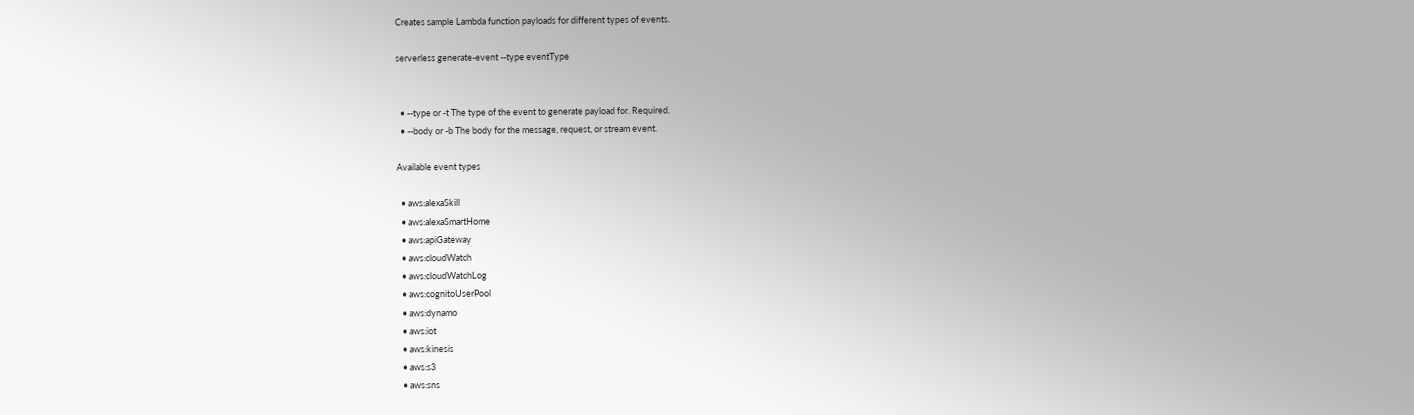Creates sample Lambda function payloads for different types of events.

serverless generate-event --type eventType


  • --type or -t The type of the event to generate payload for. Required.
  • --body or -b The body for the message, request, or stream event.

Available event types

  • aws:alexaSkill
  • aws:alexaSmartHome
  • aws:apiGateway
  • aws:cloudWatch
  • aws:cloudWatchLog
  • aws:cognitoUserPool
  • aws:dynamo
  • aws:iot
  • aws:kinesis
  • aws:s3
  • aws:sns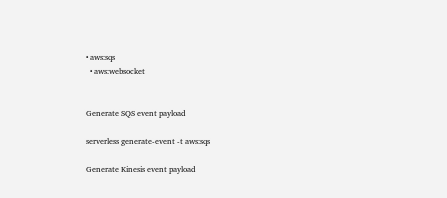• aws:sqs
  • aws:websocket


Generate SQS event payload

serverless generate-event -t aws:sqs

Generate Kinesis event payload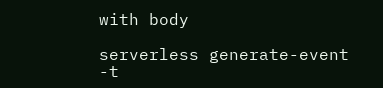with body

serverless generate-event -t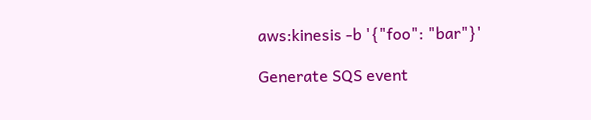aws:kinesis -b '{"foo": "bar"}'

Generate SQS event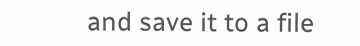and save it to a file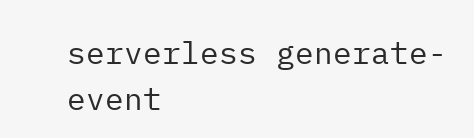serverless generate-event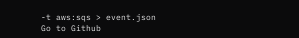-t aws:sqs > event.json
Go to Github